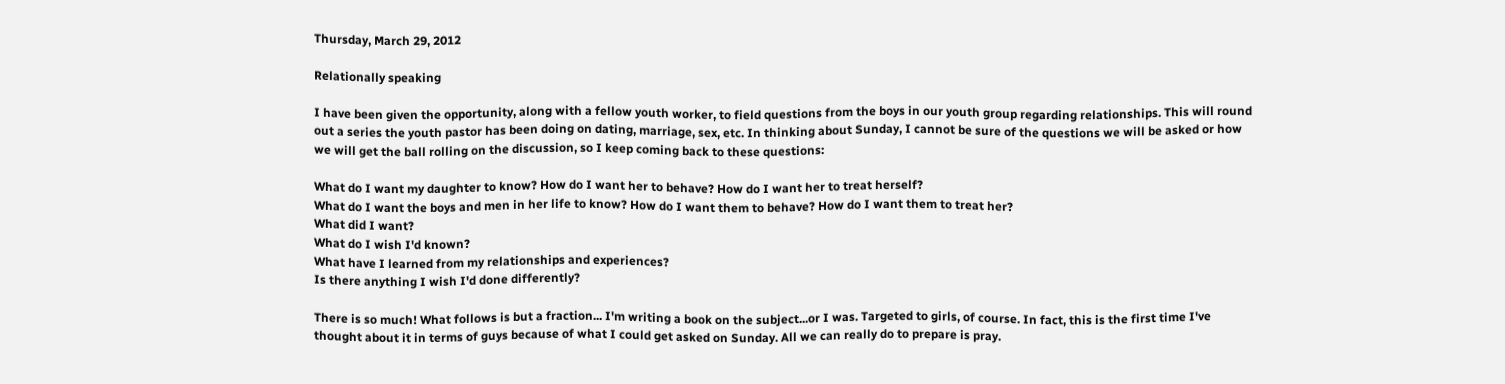Thursday, March 29, 2012

Relationally speaking

I have been given the opportunity, along with a fellow youth worker, to field questions from the boys in our youth group regarding relationships. This will round out a series the youth pastor has been doing on dating, marriage, sex, etc. In thinking about Sunday, I cannot be sure of the questions we will be asked or how we will get the ball rolling on the discussion, so I keep coming back to these questions:

What do I want my daughter to know? How do I want her to behave? How do I want her to treat herself?
What do I want the boys and men in her life to know? How do I want them to behave? How do I want them to treat her?
What did I want?
What do I wish I'd known?
What have I learned from my relationships and experiences?
Is there anything I wish I'd done differently?

There is so much! What follows is but a fraction... I'm writing a book on the subject...or I was. Targeted to girls, of course. In fact, this is the first time I've thought about it in terms of guys because of what I could get asked on Sunday. All we can really do to prepare is pray.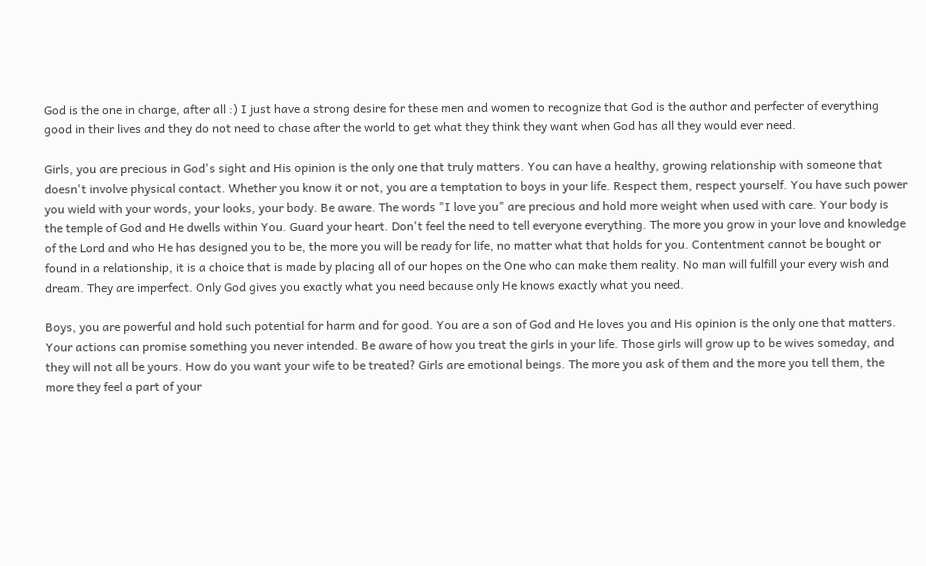God is the one in charge, after all :) I just have a strong desire for these men and women to recognize that God is the author and perfecter of everything good in their lives and they do not need to chase after the world to get what they think they want when God has all they would ever need.

Girls, you are precious in God's sight and His opinion is the only one that truly matters. You can have a healthy, growing relationship with someone that doesn't involve physical contact. Whether you know it or not, you are a temptation to boys in your life. Respect them, respect yourself. You have such power you wield with your words, your looks, your body. Be aware. The words "I love you" are precious and hold more weight when used with care. Your body is the temple of God and He dwells within You. Guard your heart. Don't feel the need to tell everyone everything. The more you grow in your love and knowledge of the Lord and who He has designed you to be, the more you will be ready for life, no matter what that holds for you. Contentment cannot be bought or found in a relationship, it is a choice that is made by placing all of our hopes on the One who can make them reality. No man will fulfill your every wish and dream. They are imperfect. Only God gives you exactly what you need because only He knows exactly what you need.

Boys, you are powerful and hold such potential for harm and for good. You are a son of God and He loves you and His opinion is the only one that matters. Your actions can promise something you never intended. Be aware of how you treat the girls in your life. Those girls will grow up to be wives someday, and they will not all be yours. How do you want your wife to be treated? Girls are emotional beings. The more you ask of them and the more you tell them, the more they feel a part of your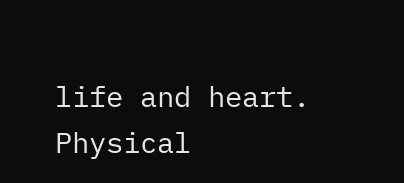life and heart. Physical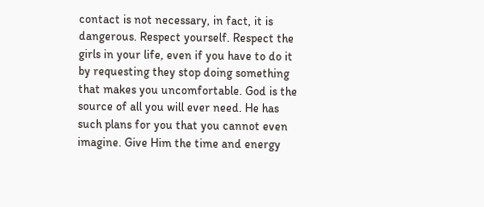contact is not necessary, in fact, it is dangerous. Respect yourself. Respect the girls in your life, even if you have to do it by requesting they stop doing something that makes you uncomfortable. God is the source of all you will ever need. He has such plans for you that you cannot even imagine. Give Him the time and energy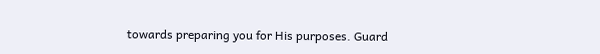towards preparing you for His purposes. Guard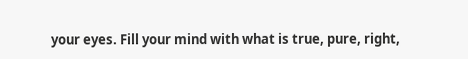your eyes. Fill your mind with what is true, pure, right,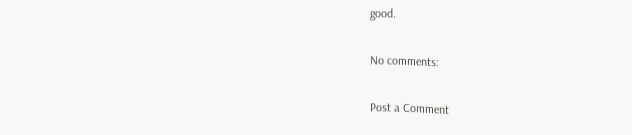good.

No comments:

Post a Comment